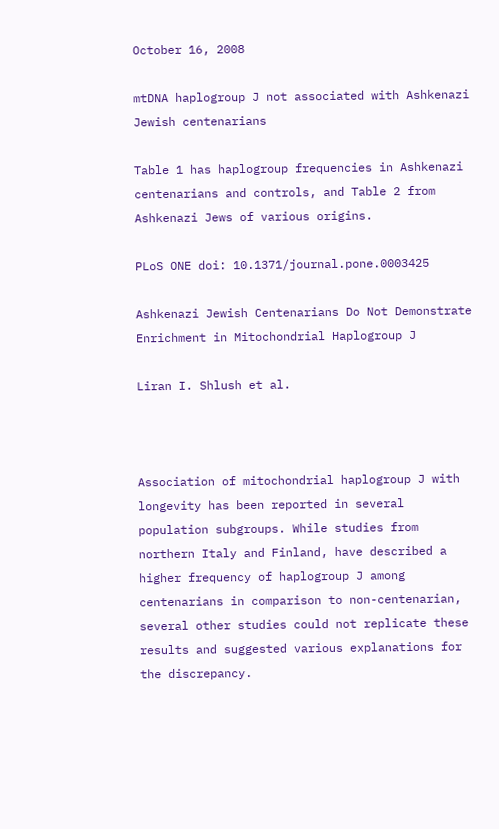October 16, 2008

mtDNA haplogroup J not associated with Ashkenazi Jewish centenarians

Table 1 has haplogroup frequencies in Ashkenazi centenarians and controls, and Table 2 from Ashkenazi Jews of various origins.

PLoS ONE doi: 10.1371/journal.pone.0003425

Ashkenazi Jewish Centenarians Do Not Demonstrate Enrichment in Mitochondrial Haplogroup J

Liran I. Shlush et al.



Association of mitochondrial haplogroup J with longevity has been reported in several population subgroups. While studies from northern Italy and Finland, have described a higher frequency of haplogroup J among centenarians in comparison to non-centenarian, several other studies could not replicate these results and suggested various explanations for the discrepancy.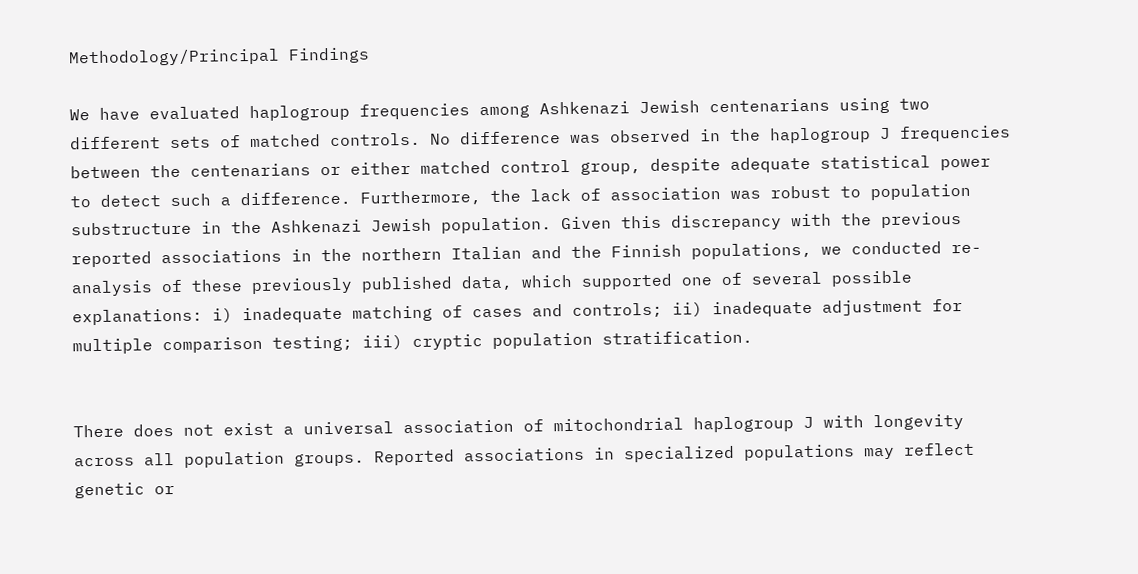Methodology/Principal Findings

We have evaluated haplogroup frequencies among Ashkenazi Jewish centenarians using two different sets of matched controls. No difference was observed in the haplogroup J frequencies between the centenarians or either matched control group, despite adequate statistical power to detect such a difference. Furthermore, the lack of association was robust to population substructure in the Ashkenazi Jewish population. Given this discrepancy with the previous reported associations in the northern Italian and the Finnish populations, we conducted re-analysis of these previously published data, which supported one of several possible explanations: i) inadequate matching of cases and controls; ii) inadequate adjustment for multiple comparison testing; iii) cryptic population stratification.


There does not exist a universal association of mitochondrial haplogroup J with longevity across all population groups. Reported associations in specialized populations may reflect genetic or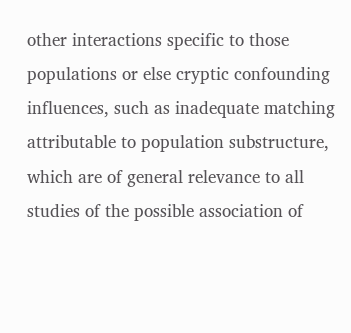other interactions specific to those populations or else cryptic confounding influences, such as inadequate matching attributable to population substructure, which are of general relevance to all studies of the possible association of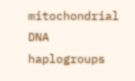mitochondrial DNA haplogroups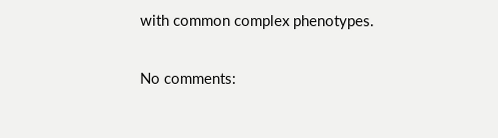with common complex phenotypes.


No comments: